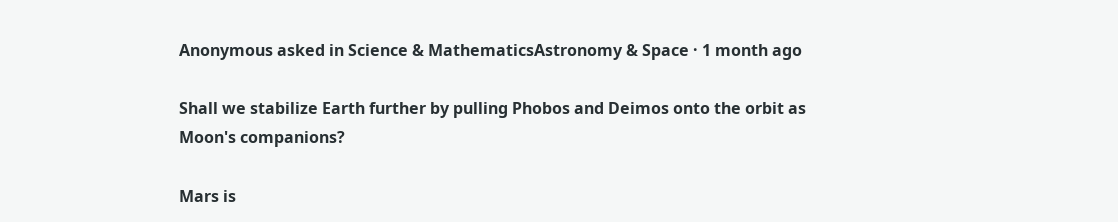Anonymous asked in Science & MathematicsAstronomy & Space · 1 month ago

Shall we stabilize Earth further by pulling Phobos and Deimos onto the orbit as Moon's companions?

Mars is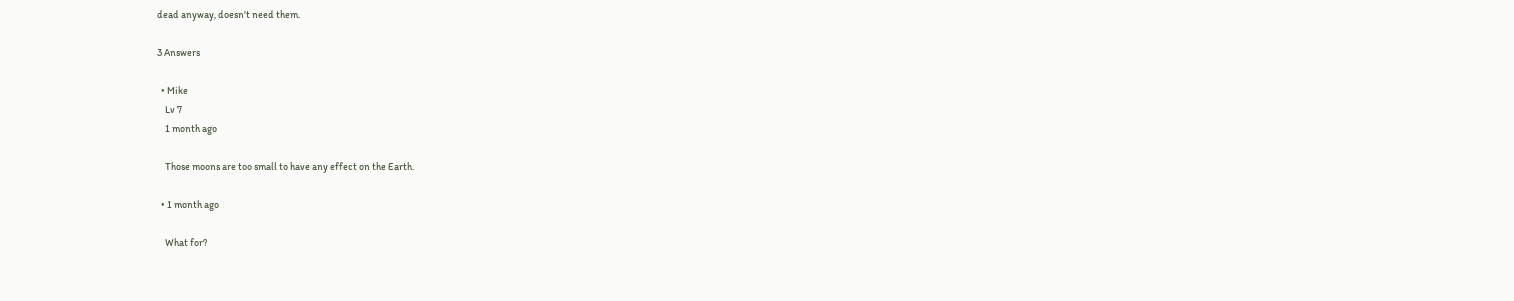dead anyway, doesn't need them.

3 Answers

  • Mike
    Lv 7
    1 month ago

    Those moons are too small to have any effect on the Earth.

  • 1 month ago

    What for?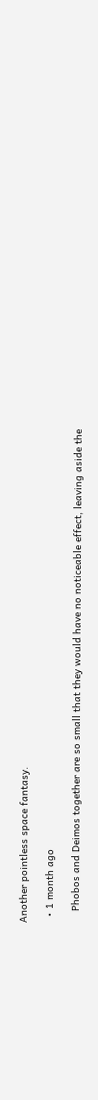Another pointless space fantasy.

  • 1 month ago

    Phobos and Deimos together are so small that they would have no noticeable effect, leaving aside the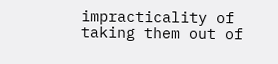impracticality of taking them out of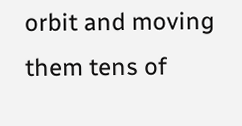orbit and moving them tens of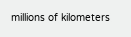millions of kilometers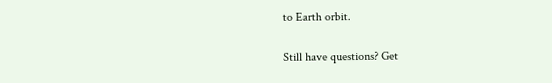to Earth orbit.

Still have questions? Get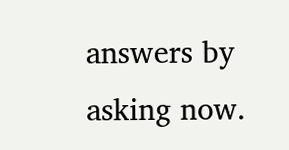answers by asking now.